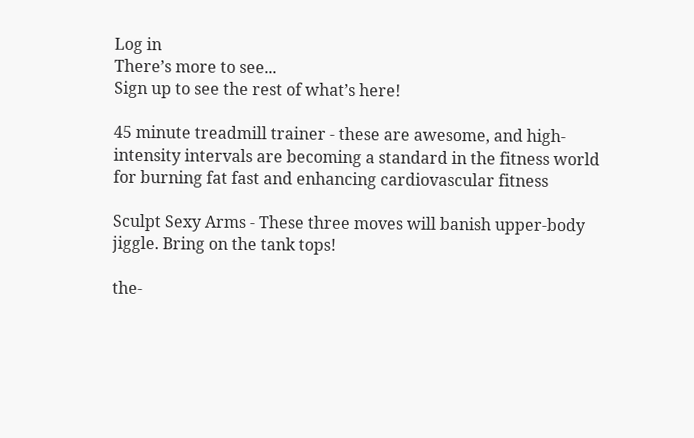Log in
There’s more to see...
Sign up to see the rest of what’s here!

45 minute treadmill trainer - these are awesome, and high-intensity intervals are becoming a standard in the fitness world for burning fat fast and enhancing cardiovascular fitness

Sculpt Sexy Arms - These three moves will banish upper-body jiggle. Bring on the tank tops!

the-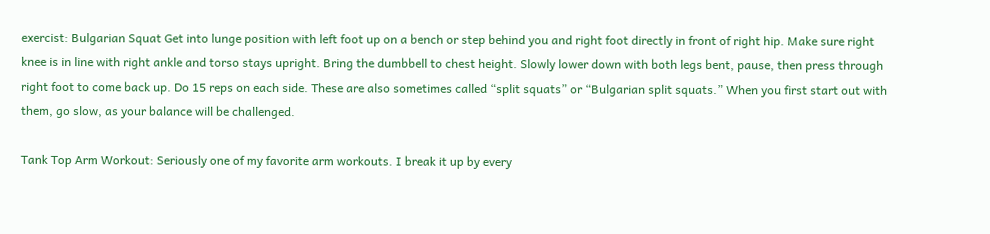exercist: Bulgarian Squat Get into lunge position with left foot up on a bench or step behind you and right foot directly in front of right hip. Make sure right knee is in line with right ankle and torso stays upright. Bring the dumbbell to chest height. Slowly lower down with both legs bent, pause, then press through right foot to come back up. Do 15 reps on each side. These are also sometimes called “split squats” or “Bulgarian split squats.” When you first start out with them, go slow, as your balance will be challenged.

Tank Top Arm Workout: Seriously one of my favorite arm workouts. I break it up by every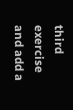third exercise and add a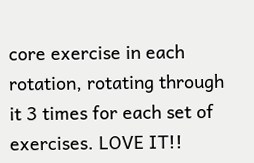core exercise in each rotation, rotating through it 3 times for each set of exercises. LOVE IT!!